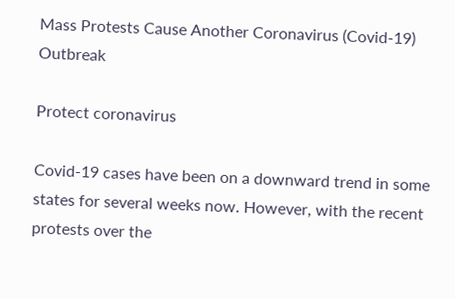Mass Protests Cause Another Coronavirus (Covid-19) Outbreak

Protect coronavirus

Covid-19 cases have been on a downward trend in some states for several weeks now. However, with the recent protests over the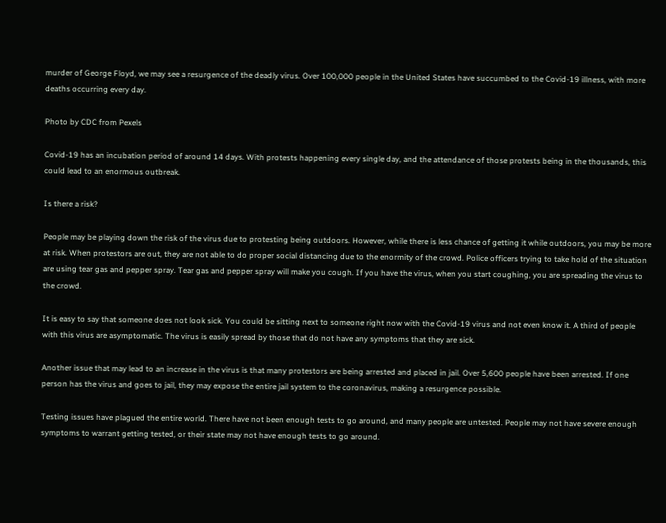murder of George Floyd, we may see a resurgence of the deadly virus. Over 100,000 people in the United States have succumbed to the Covid-19 illness, with more deaths occurring every day.

Photo by CDC from Pexels

Covid-19 has an incubation period of around 14 days. With protests happening every single day, and the attendance of those protests being in the thousands, this could lead to an enormous outbreak.

Is there a risk?

People may be playing down the risk of the virus due to protesting being outdoors. However, while there is less chance of getting it while outdoors, you may be more at risk. When protestors are out, they are not able to do proper social distancing due to the enormity of the crowd. Police officers trying to take hold of the situation are using tear gas and pepper spray. Tear gas and pepper spray will make you cough. If you have the virus, when you start coughing, you are spreading the virus to the crowd.

It is easy to say that someone does not look sick. You could be sitting next to someone right now with the Covid-19 virus and not even know it. A third of people with this virus are asymptomatic. The virus is easily spread by those that do not have any symptoms that they are sick.

Another issue that may lead to an increase in the virus is that many protestors are being arrested and placed in jail. Over 5,600 people have been arrested. If one person has the virus and goes to jail, they may expose the entire jail system to the coronavirus, making a resurgence possible.

Testing issues have plagued the entire world. There have not been enough tests to go around, and many people are untested. People may not have severe enough symptoms to warrant getting tested, or their state may not have enough tests to go around.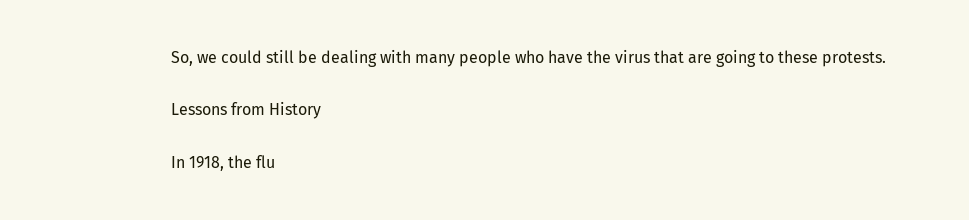So, we could still be dealing with many people who have the virus that are going to these protests.

Lessons from History

In 1918, the flu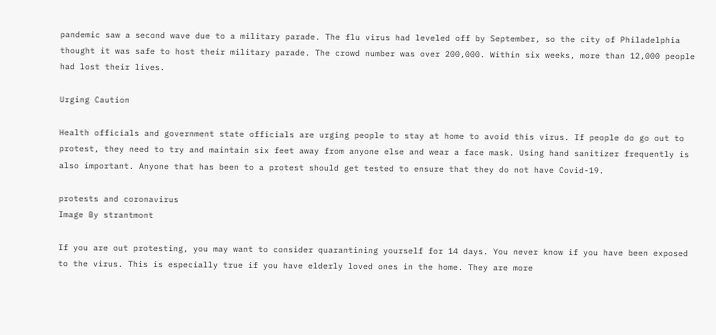pandemic saw a second wave due to a military parade. The flu virus had leveled off by September, so the city of Philadelphia thought it was safe to host their military parade. The crowd number was over 200,000. Within six weeks, more than 12,000 people had lost their lives.

Urging Caution

Health officials and government state officials are urging people to stay at home to avoid this virus. If people do go out to protest, they need to try and maintain six feet away from anyone else and wear a face mask. Using hand sanitizer frequently is also important. Anyone that has been to a protest should get tested to ensure that they do not have Covid-19.

protests and coronavirus
Image By strantmont

If you are out protesting, you may want to consider quarantining yourself for 14 days. You never know if you have been exposed to the virus. This is especially true if you have elderly loved ones in the home. They are more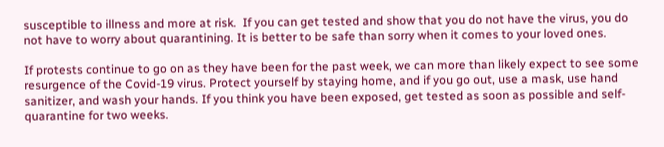susceptible to illness and more at risk.  If you can get tested and show that you do not have the virus, you do not have to worry about quarantining. It is better to be safe than sorry when it comes to your loved ones.

If protests continue to go on as they have been for the past week, we can more than likely expect to see some resurgence of the Covid-19 virus. Protect yourself by staying home, and if you go out, use a mask, use hand sanitizer, and wash your hands. If you think you have been exposed, get tested as soon as possible and self-quarantine for two weeks.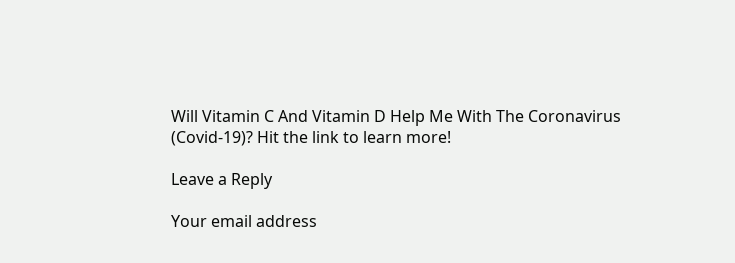Will Vitamin C And Vitamin D Help Me With The Coronavirus (Covid-19)? Hit the link to learn more!

Leave a Reply

Your email address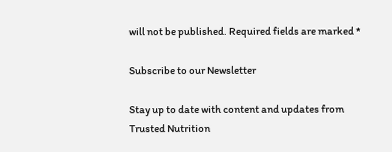will not be published. Required fields are marked *

Subscribe to our Newsletter

Stay up to date with content and updates from Trusted Nutrition